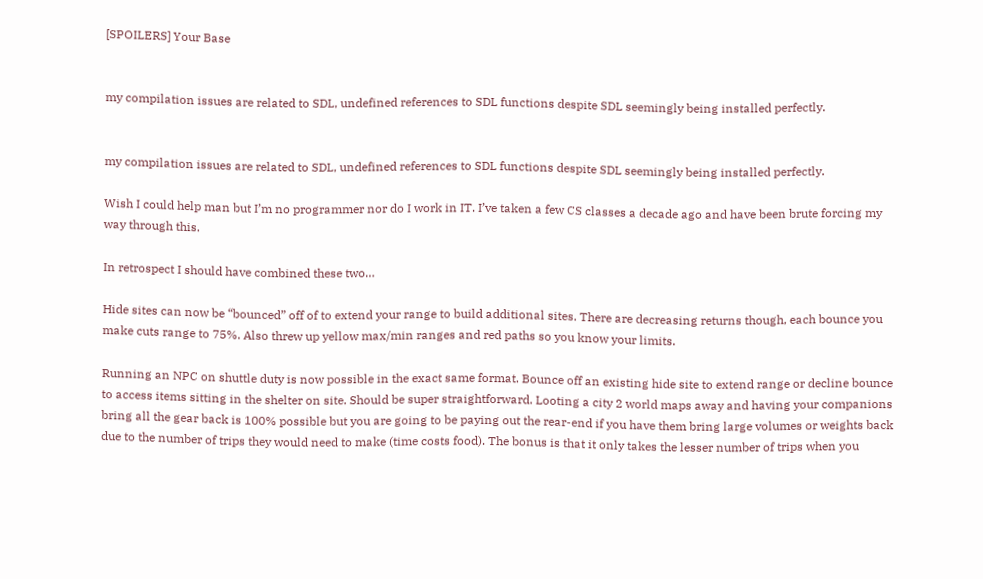[SPOILERS] Your Base


my compilation issues are related to SDL, undefined references to SDL functions despite SDL seemingly being installed perfectly.


my compilation issues are related to SDL, undefined references to SDL functions despite SDL seemingly being installed perfectly.

Wish I could help man but I’m no programmer nor do I work in IT. I’ve taken a few CS classes a decade ago and have been brute forcing my way through this.

In retrospect I should have combined these two…

Hide sites can now be “bounced” off of to extend your range to build additional sites. There are decreasing returns though, each bounce you make cuts range to 75%. Also threw up yellow max/min ranges and red paths so you know your limits.

Running an NPC on shuttle duty is now possible in the exact same format. Bounce off an existing hide site to extend range or decline bounce to access items sitting in the shelter on site. Should be super straightforward. Looting a city 2 world maps away and having your companions bring all the gear back is 100% possible but you are going to be paying out the rear-end if you have them bring large volumes or weights back due to the number of trips they would need to make (time costs food). The bonus is that it only takes the lesser number of trips when you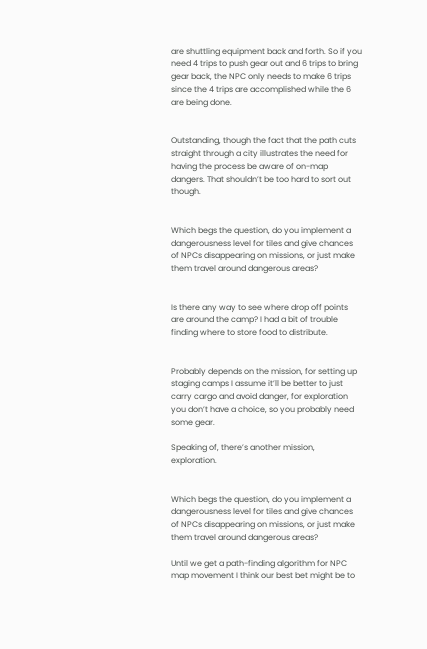are shuttling equipment back and forth. So if you need 4 trips to push gear out and 6 trips to bring gear back, the NPC only needs to make 6 trips since the 4 trips are accomplished while the 6 are being done.


Outstanding, though the fact that the path cuts straight through a city illustrates the need for having the process be aware of on-map dangers. That shouldn’t be too hard to sort out though.


Which begs the question, do you implement a dangerousness level for tiles and give chances of NPCs disappearing on missions, or just make them travel around dangerous areas?


Is there any way to see where drop off points are around the camp? I had a bit of trouble finding where to store food to distribute.


Probably depends on the mission, for setting up staging camps I assume it’ll be better to just carry cargo and avoid danger, for exploration you don’t have a choice, so you probably need some gear.

Speaking of, there’s another mission, exploration.


Which begs the question, do you implement a dangerousness level for tiles and give chances of NPCs disappearing on missions, or just make them travel around dangerous areas?

Until we get a path-finding algorithm for NPC map movement I think our best bet might be to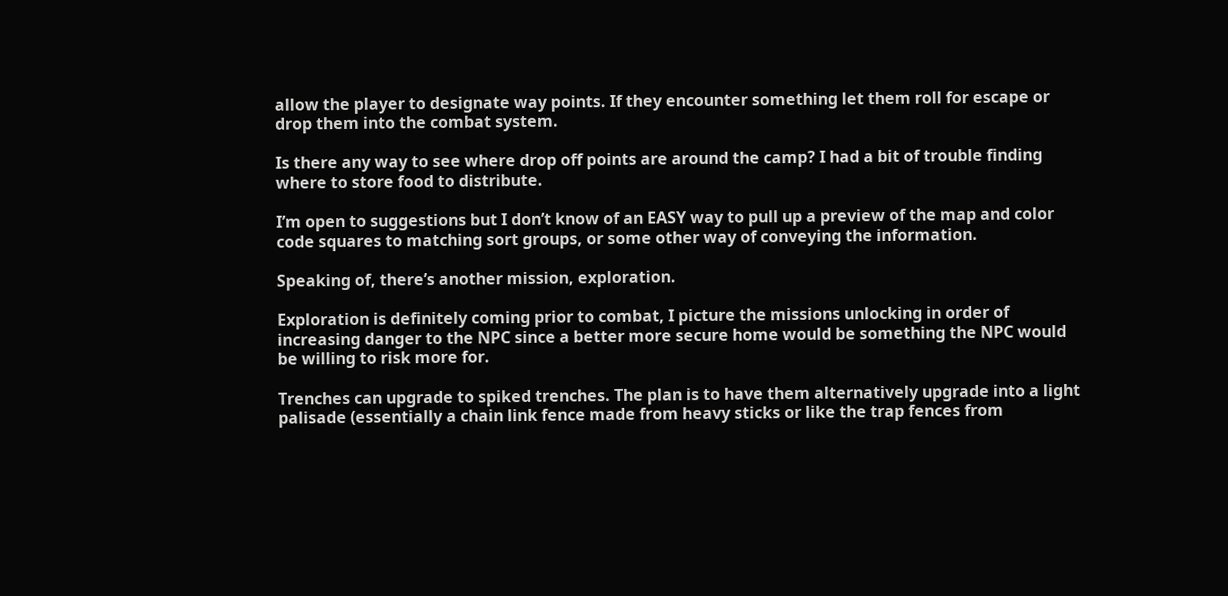allow the player to designate way points. If they encounter something let them roll for escape or drop them into the combat system.

Is there any way to see where drop off points are around the camp? I had a bit of trouble finding where to store food to distribute.

I’m open to suggestions but I don’t know of an EASY way to pull up a preview of the map and color code squares to matching sort groups, or some other way of conveying the information.

Speaking of, there’s another mission, exploration.

Exploration is definitely coming prior to combat, I picture the missions unlocking in order of increasing danger to the NPC since a better more secure home would be something the NPC would be willing to risk more for.

Trenches can upgrade to spiked trenches. The plan is to have them alternatively upgrade into a light palisade (essentially a chain link fence made from heavy sticks or like the trap fences from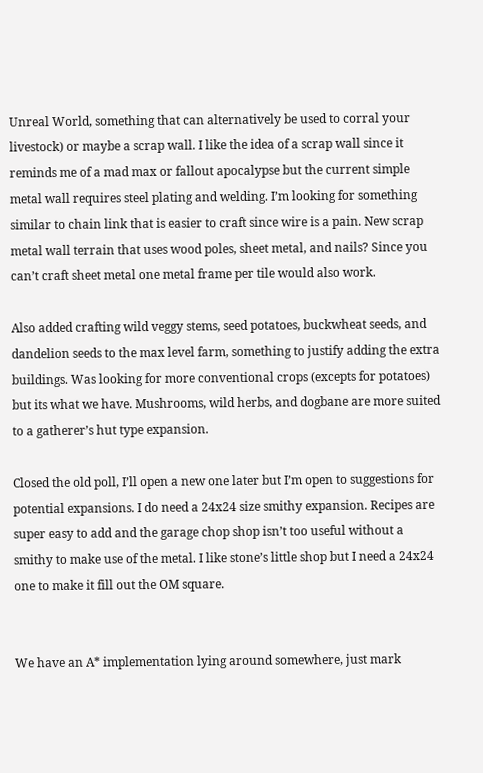Unreal World, something that can alternatively be used to corral your livestock) or maybe a scrap wall. I like the idea of a scrap wall since it reminds me of a mad max or fallout apocalypse but the current simple metal wall requires steel plating and welding. I’m looking for something similar to chain link that is easier to craft since wire is a pain. New scrap metal wall terrain that uses wood poles, sheet metal, and nails? Since you can’t craft sheet metal one metal frame per tile would also work.

Also added crafting wild veggy stems, seed potatoes, buckwheat seeds, and dandelion seeds to the max level farm, something to justify adding the extra buildings. Was looking for more conventional crops (excepts for potatoes) but its what we have. Mushrooms, wild herbs, and dogbane are more suited to a gatherer’s hut type expansion.

Closed the old poll, I’ll open a new one later but I’m open to suggestions for potential expansions. I do need a 24x24 size smithy expansion. Recipes are super easy to add and the garage chop shop isn’t too useful without a smithy to make use of the metal. I like stone’s little shop but I need a 24x24 one to make it fill out the OM square.


We have an A* implementation lying around somewhere, just mark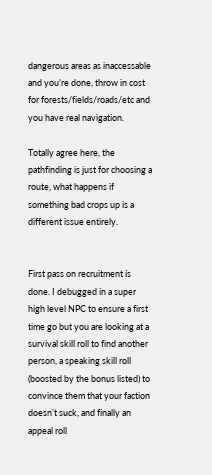dangerous areas as inaccessable and you’re done, throw in cost for forests/fields/roads/etc and you have real navigation.

Totally agree here, the pathfinding is just for choosing a route, what happens if something bad crops up is a different issue entirely.


First pass on recruitment is done. I debugged in a super high level NPC to ensure a first time go but you are looking at a survival skill roll to find another person, a speaking skill roll (boosted by the bonus listed) to convince them that your faction doesn’t suck, and finally an appeal roll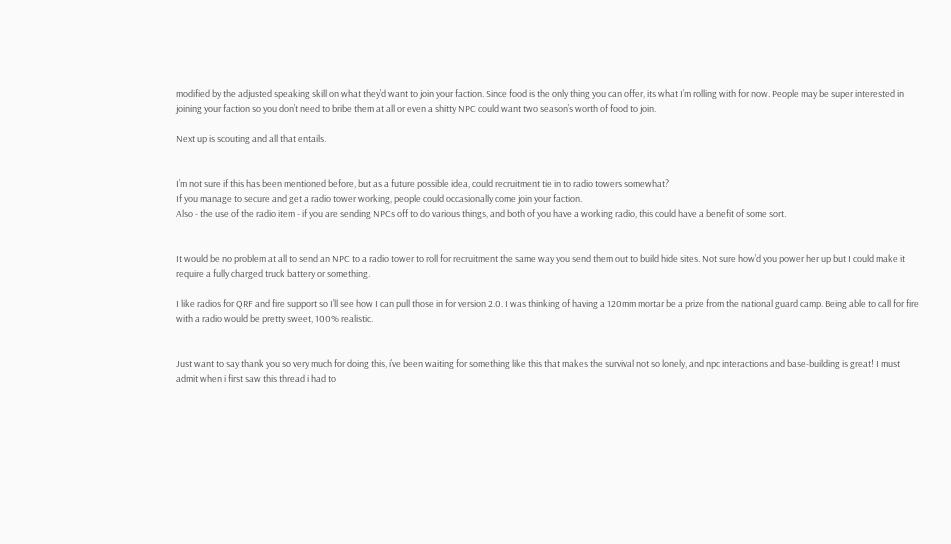modified by the adjusted speaking skill on what they’d want to join your faction. Since food is the only thing you can offer, its what I’m rolling with for now. People may be super interested in joining your faction so you don’t need to bribe them at all or even a shitty NPC could want two season’s worth of food to join.

Next up is scouting and all that entails.


I’m not sure if this has been mentioned before, but as a future possible idea, could recruitment tie in to radio towers somewhat?
If you manage to secure and get a radio tower working, people could occasionally come join your faction.
Also - the use of the radio item - if you are sending NPCs off to do various things, and both of you have a working radio, this could have a benefit of some sort.


It would be no problem at all to send an NPC to a radio tower to roll for recruitment the same way you send them out to build hide sites. Not sure how’d you power her up but I could make it require a fully charged truck battery or something.

I like radios for QRF and fire support so I’ll see how I can pull those in for version 2.0. I was thinking of having a 120mm mortar be a prize from the national guard camp. Being able to call for fire with a radio would be pretty sweet, 100% realistic.


Just want to say thank you so very much for doing this, i’ve been waiting for something like this that makes the survival not so lonely, and npc interactions and base-building is great! I must admit when i first saw this thread i had to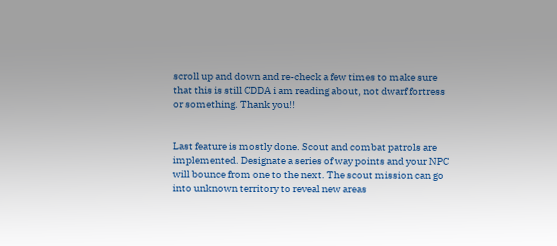scroll up and down and re-check a few times to make sure that this is still CDDA i am reading about, not dwarf fortress or something. Thank you!!


Last feature is mostly done. Scout and combat patrols are implemented. Designate a series of way points and your NPC will bounce from one to the next. The scout mission can go into unknown territory to reveal new areas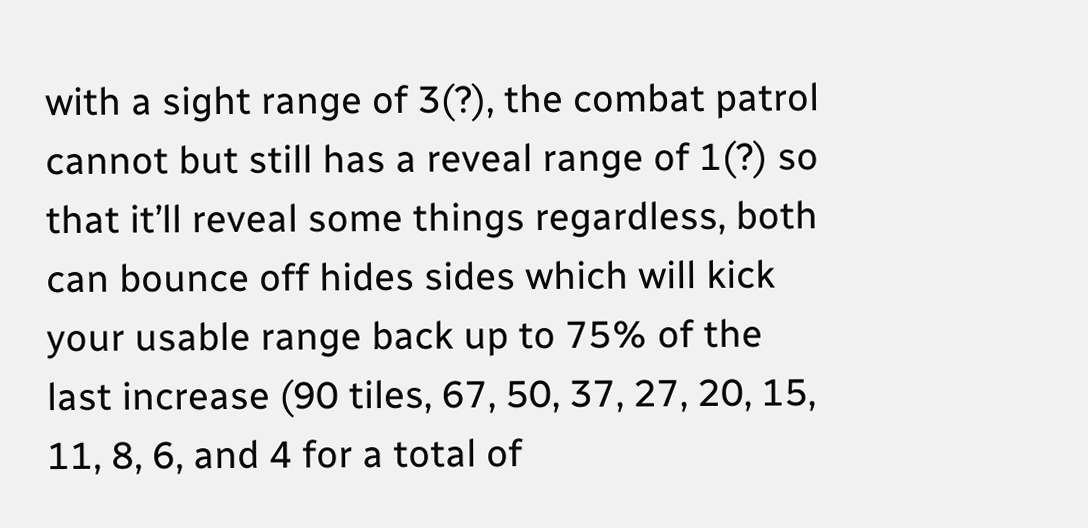with a sight range of 3(?), the combat patrol cannot but still has a reveal range of 1(?) so that it’ll reveal some things regardless, both can bounce off hides sides which will kick your usable range back up to 75% of the last increase (90 tiles, 67, 50, 37, 27, 20, 15, 11, 8, 6, and 4 for a total of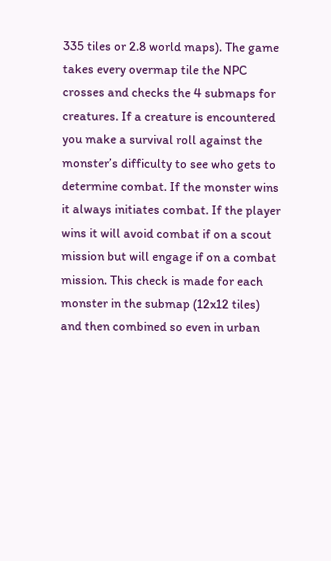335 tiles or 2.8 world maps). The game takes every overmap tile the NPC crosses and checks the 4 submaps for creatures. If a creature is encountered you make a survival roll against the monster’s difficulty to see who gets to determine combat. If the monster wins it always initiates combat. If the player wins it will avoid combat if on a scout mission but will engage if on a combat mission. This check is made for each monster in the submap (12x12 tiles) and then combined so even in urban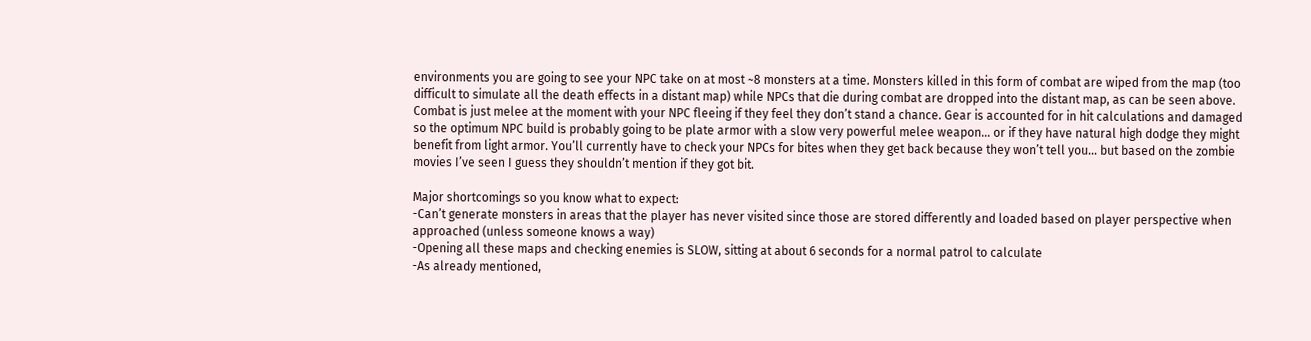environments you are going to see your NPC take on at most ~8 monsters at a time. Monsters killed in this form of combat are wiped from the map (too difficult to simulate all the death effects in a distant map) while NPCs that die during combat are dropped into the distant map, as can be seen above. Combat is just melee at the moment with your NPC fleeing if they feel they don’t stand a chance. Gear is accounted for in hit calculations and damaged so the optimum NPC build is probably going to be plate armor with a slow very powerful melee weapon… or if they have natural high dodge they might benefit from light armor. You’ll currently have to check your NPCs for bites when they get back because they won’t tell you… but based on the zombie movies I’ve seen I guess they shouldn’t mention if they got bit.

Major shortcomings so you know what to expect:
-Can’t generate monsters in areas that the player has never visited since those are stored differently and loaded based on player perspective when approached (unless someone knows a way)
-Opening all these maps and checking enemies is SLOW, sitting at about 6 seconds for a normal patrol to calculate
-As already mentioned,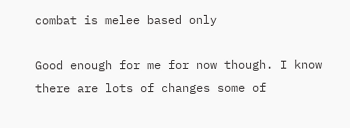combat is melee based only

Good enough for me for now though. I know there are lots of changes some of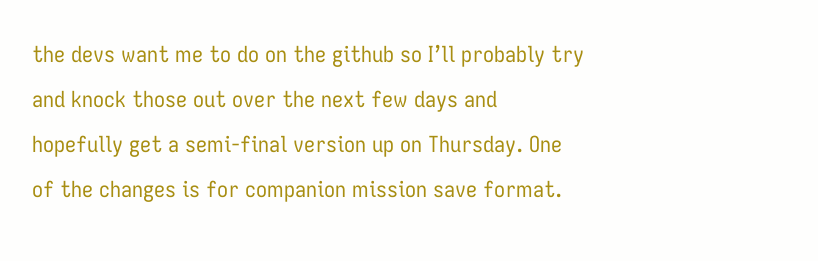the devs want me to do on the github so I’ll probably try and knock those out over the next few days and hopefully get a semi-final version up on Thursday. One of the changes is for companion mission save format.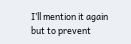I’ll mention it again but to prevent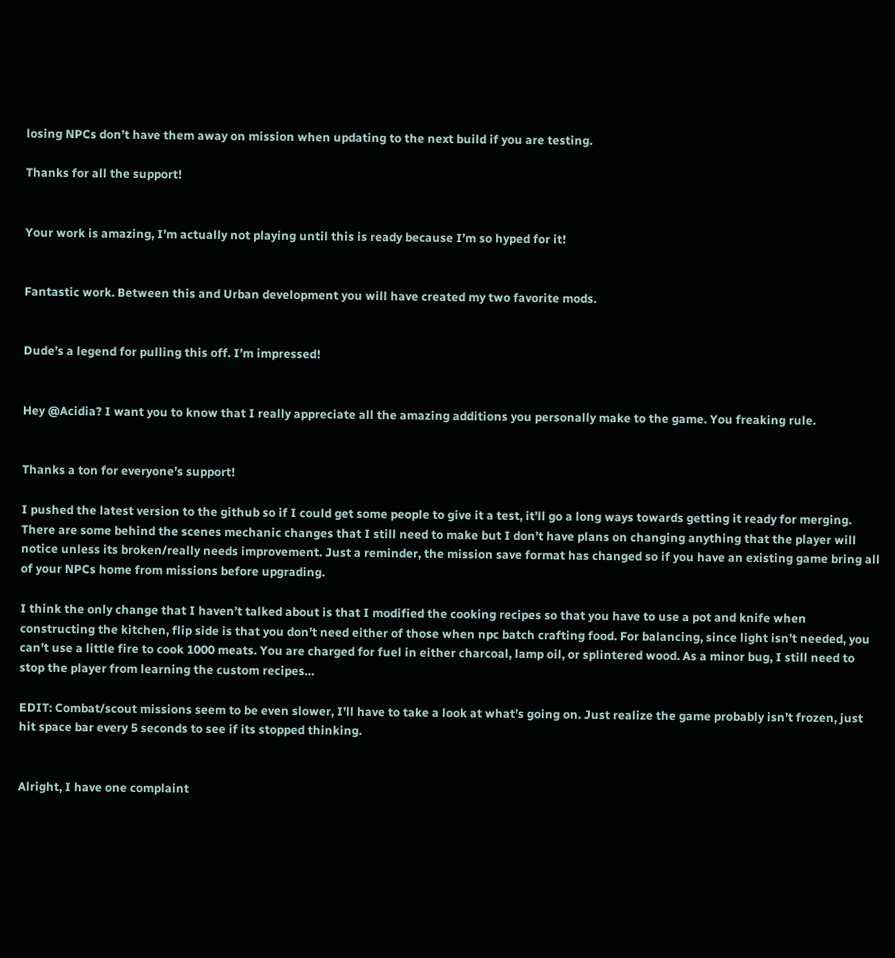losing NPCs don’t have them away on mission when updating to the next build if you are testing.

Thanks for all the support!


Your work is amazing, I’m actually not playing until this is ready because I’m so hyped for it!


Fantastic work. Between this and Urban development you will have created my two favorite mods.


Dude’s a legend for pulling this off. I’m impressed!


Hey @Acidia? I want you to know that I really appreciate all the amazing additions you personally make to the game. You freaking rule.


Thanks a ton for everyone’s support!

I pushed the latest version to the github so if I could get some people to give it a test, it’ll go a long ways towards getting it ready for merging. There are some behind the scenes mechanic changes that I still need to make but I don’t have plans on changing anything that the player will notice unless its broken/really needs improvement. Just a reminder, the mission save format has changed so if you have an existing game bring all of your NPCs home from missions before upgrading.

I think the only change that I haven’t talked about is that I modified the cooking recipes so that you have to use a pot and knife when constructing the kitchen, flip side is that you don’t need either of those when npc batch crafting food. For balancing, since light isn’t needed, you can’t use a little fire to cook 1000 meats. You are charged for fuel in either charcoal, lamp oil, or splintered wood. As a minor bug, I still need to stop the player from learning the custom recipes…

EDIT: Combat/scout missions seem to be even slower, I’ll have to take a look at what’s going on. Just realize the game probably isn’t frozen, just hit space bar every 5 seconds to see if its stopped thinking.


Alright, I have one complaint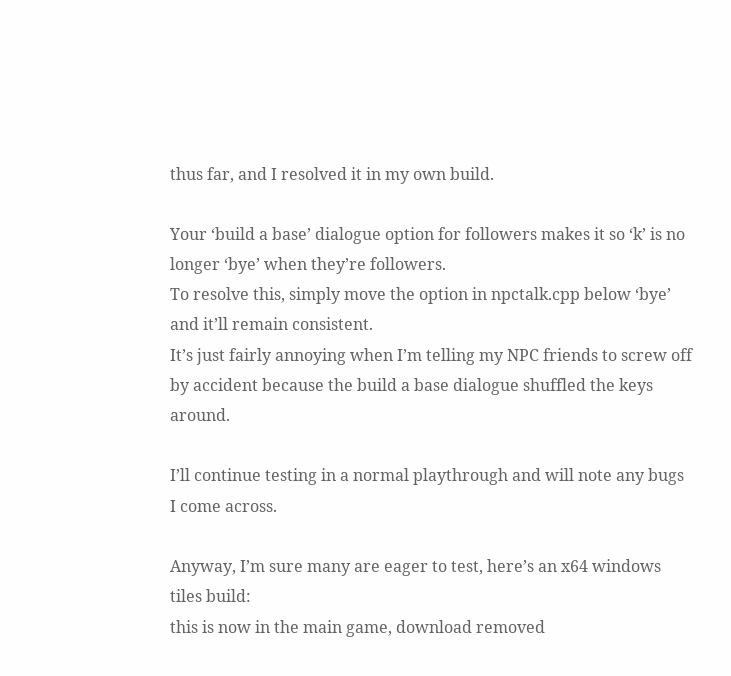thus far, and I resolved it in my own build.

Your ‘build a base’ dialogue option for followers makes it so ‘k’ is no longer ‘bye’ when they’re followers.
To resolve this, simply move the option in npctalk.cpp below ‘bye’ and it’ll remain consistent.
It’s just fairly annoying when I’m telling my NPC friends to screw off by accident because the build a base dialogue shuffled the keys around.

I’ll continue testing in a normal playthrough and will note any bugs I come across.

Anyway, I’m sure many are eager to test, here’s an x64 windows tiles build:
this is now in the main game, download removed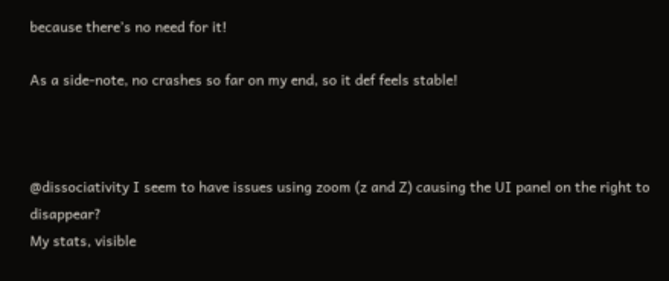because there’s no need for it!

As a side-note, no crashes so far on my end, so it def feels stable!



@dissociativity I seem to have issues using zoom (z and Z) causing the UI panel on the right to disappear?
My stats, visible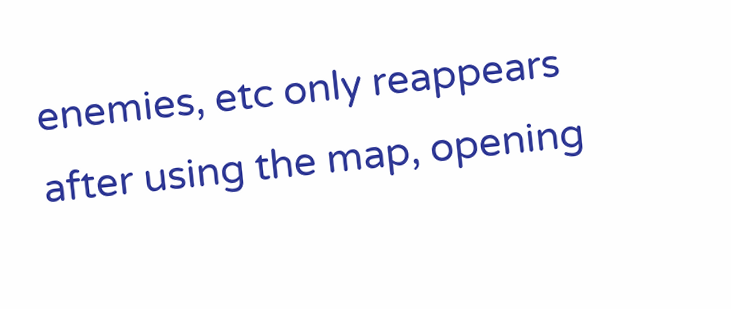enemies, etc only reappears after using the map, opening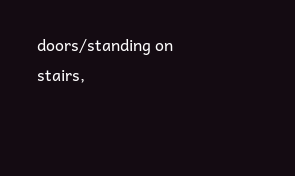doors/standing on stairs,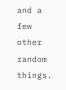and a few other random things.